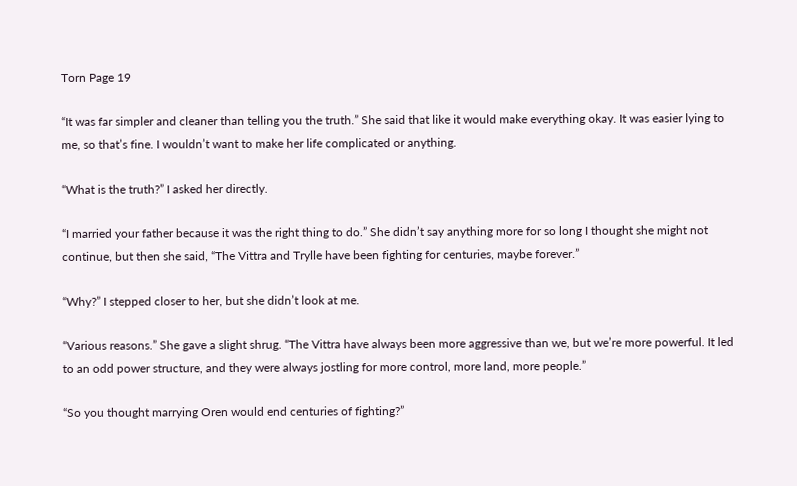Torn Page 19

“It was far simpler and cleaner than telling you the truth.” She said that like it would make everything okay. It was easier lying to me, so that’s fine. I wouldn’t want to make her life complicated or anything.

“What is the truth?” I asked her directly.

“I married your father because it was the right thing to do.” She didn’t say anything more for so long I thought she might not continue, but then she said, “The Vittra and Trylle have been fighting for centuries, maybe forever.”

“Why?” I stepped closer to her, but she didn’t look at me.

“Various reasons.” She gave a slight shrug. “The Vittra have always been more aggressive than we, but we’re more powerful. It led to an odd power structure, and they were always jostling for more control, more land, more people.”

“So you thought marrying Oren would end centuries of fighting?”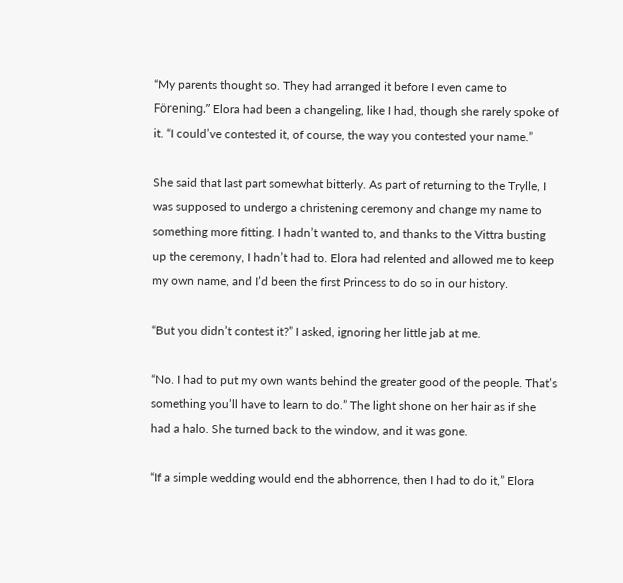“My parents thought so. They had arranged it before I even came to Förening.” Elora had been a changeling, like I had, though she rarely spoke of it. “I could’ve contested it, of course, the way you contested your name.”

She said that last part somewhat bitterly. As part of returning to the Trylle, I was supposed to undergo a christening ceremony and change my name to something more fitting. I hadn’t wanted to, and thanks to the Vittra busting up the ceremony, I hadn’t had to. Elora had relented and allowed me to keep my own name, and I’d been the first Princess to do so in our history.

“But you didn’t contest it?” I asked, ignoring her little jab at me.

“No. I had to put my own wants behind the greater good of the people. That’s something you’ll have to learn to do.” The light shone on her hair as if she had a halo. She turned back to the window, and it was gone.

“If a simple wedding would end the abhorrence, then I had to do it,” Elora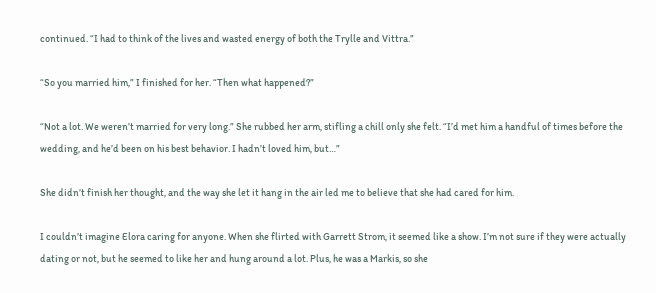continued. “I had to think of the lives and wasted energy of both the Trylle and Vittra.”

“So you married him,” I finished for her. “Then what happened?”

“Not a lot. We weren’t married for very long.” She rubbed her arm, stifling a chill only she felt. “I’d met him a handful of times before the wedding, and he’d been on his best behavior. I hadn’t loved him, but…”

She didn’t finish her thought, and the way she let it hang in the air led me to believe that she had cared for him.

I couldn’t imagine Elora caring for anyone. When she flirted with Garrett Strom, it seemed like a show. I’m not sure if they were actually dating or not, but he seemed to like her and hung around a lot. Plus, he was a Markis, so she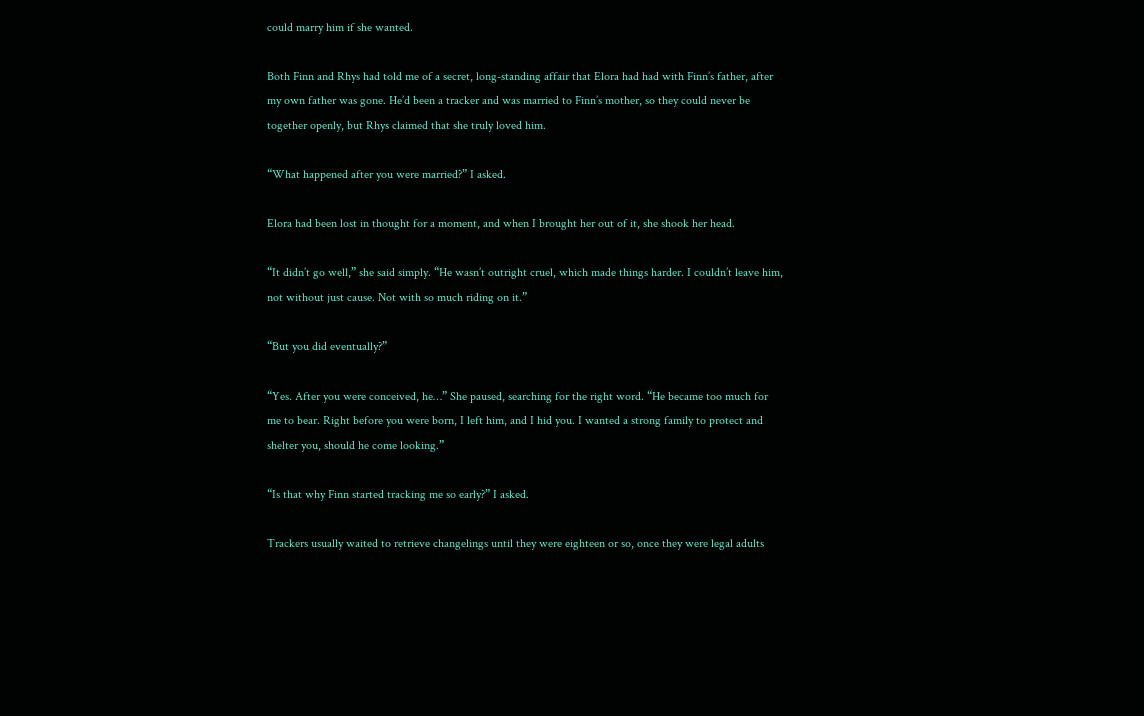could marry him if she wanted.

Both Finn and Rhys had told me of a secret, long-standing affair that Elora had had with Finn’s father, after my own father was gone. He’d been a tracker and was married to Finn’s mother, so they could never be together openly, but Rhys claimed that she truly loved him.

“What happened after you were married?” I asked.

Elora had been lost in thought for a moment, and when I brought her out of it, she shook her head.

“It didn’t go well,” she said simply. “He wasn’t outright cruel, which made things harder. I couldn’t leave him, not without just cause. Not with so much riding on it.”

“But you did eventually?”

“Yes. After you were conceived, he…” She paused, searching for the right word. “He became too much for me to bear. Right before you were born, I left him, and I hid you. I wanted a strong family to protect and shelter you, should he come looking.”

“Is that why Finn started tracking me so early?” I asked.

Trackers usually waited to retrieve changelings until they were eighteen or so, once they were legal adults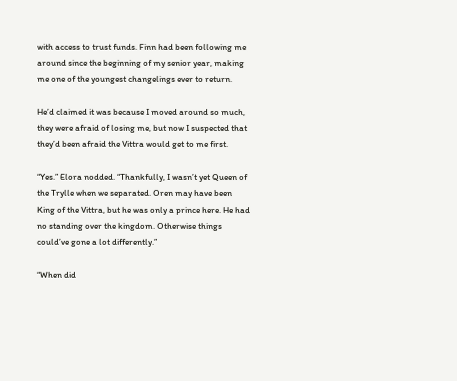with access to trust funds. Finn had been following me around since the beginning of my senior year, making me one of the youngest changelings ever to return.

He’d claimed it was because I moved around so much, they were afraid of losing me, but now I suspected that they’d been afraid the Vittra would get to me first.

“Yes.” Elora nodded. “Thankfully, I wasn’t yet Queen of the Trylle when we separated. Oren may have been King of the Vittra, but he was only a prince here. He had no standing over the kingdom. Otherwise things could’ve gone a lot differently.”

“When did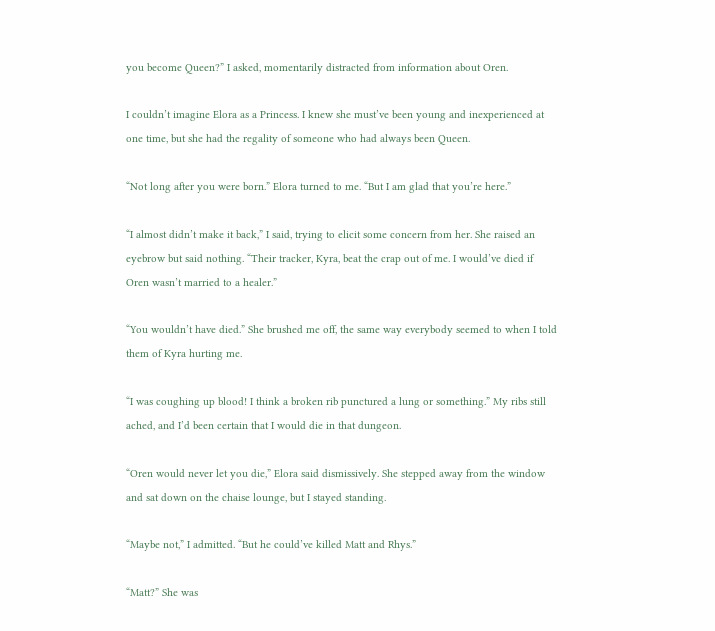you become Queen?” I asked, momentarily distracted from information about Oren.

I couldn’t imagine Elora as a Princess. I knew she must’ve been young and inexperienced at one time, but she had the regality of someone who had always been Queen.

“Not long after you were born.” Elora turned to me. “But I am glad that you’re here.”

“I almost didn’t make it back,” I said, trying to elicit some concern from her. She raised an eyebrow but said nothing. “Their tracker, Kyra, beat the crap out of me. I would’ve died if Oren wasn’t married to a healer.”

“You wouldn’t have died.” She brushed me off, the same way everybody seemed to when I told them of Kyra hurting me.

“I was coughing up blood! I think a broken rib punctured a lung or something.” My ribs still ached, and I’d been certain that I would die in that dungeon.

“Oren would never let you die,” Elora said dismissively. She stepped away from the window and sat down on the chaise lounge, but I stayed standing.

“Maybe not,” I admitted. “But he could’ve killed Matt and Rhys.”

“Matt?” She was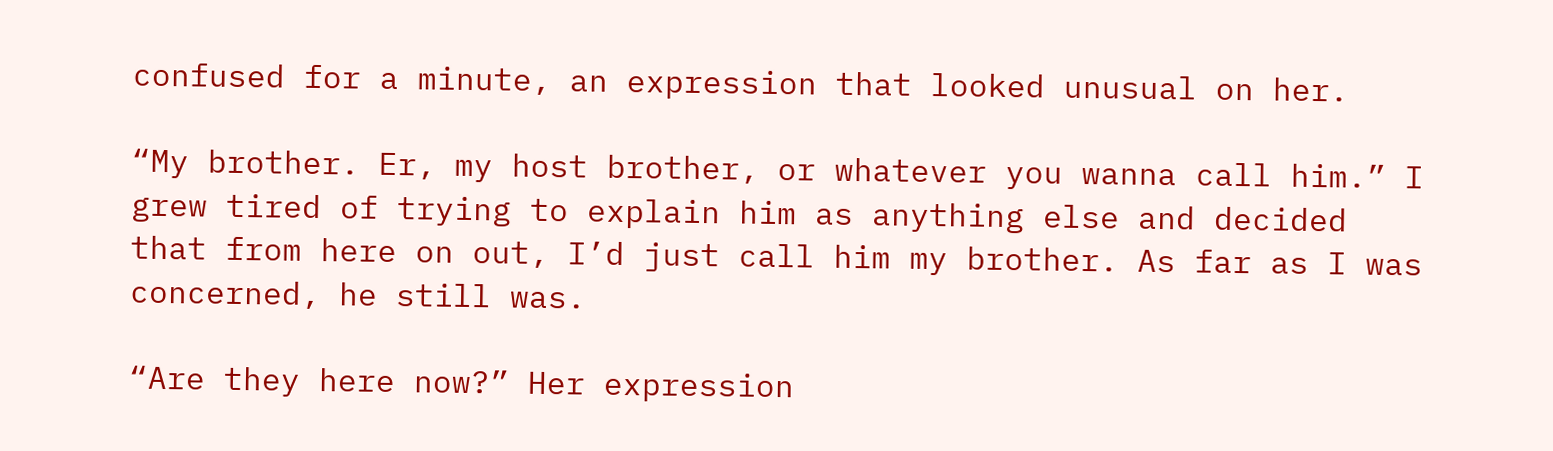confused for a minute, an expression that looked unusual on her.

“My brother. Er, my host brother, or whatever you wanna call him.” I grew tired of trying to explain him as anything else and decided that from here on out, I’d just call him my brother. As far as I was concerned, he still was.

“Are they here now?” Her expression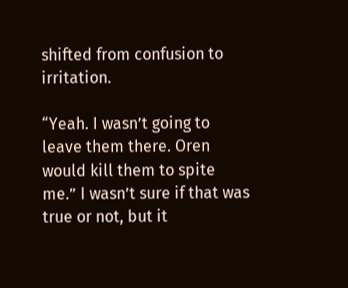shifted from confusion to irritation.

“Yeah. I wasn’t going to leave them there. Oren would kill them to spite me.” I wasn’t sure if that was true or not, but it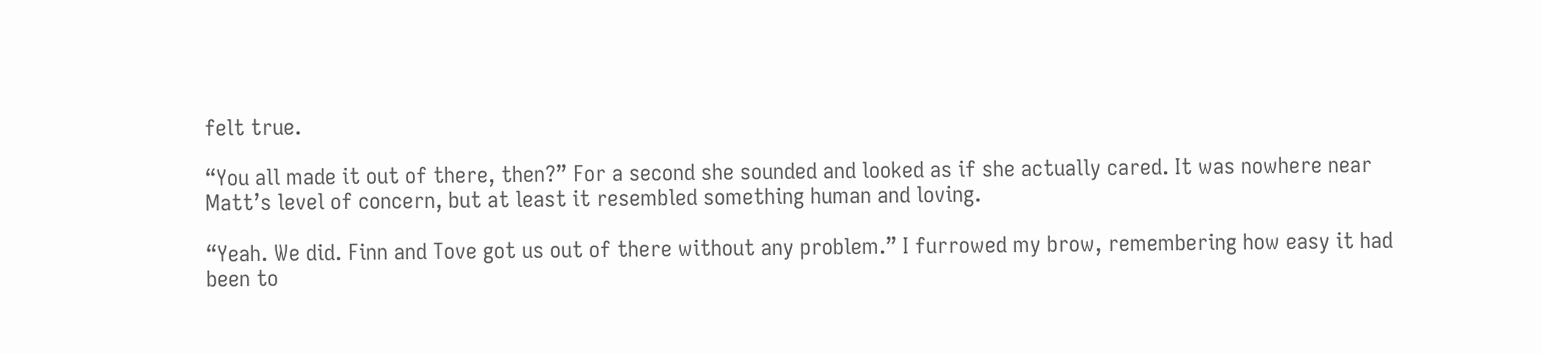felt true.

“You all made it out of there, then?” For a second she sounded and looked as if she actually cared. It was nowhere near Matt’s level of concern, but at least it resembled something human and loving.

“Yeah. We did. Finn and Tove got us out of there without any problem.” I furrowed my brow, remembering how easy it had been to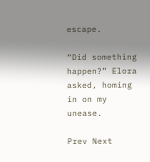escape.

“Did something happen?” Elora asked, homing in on my unease.

Prev Next